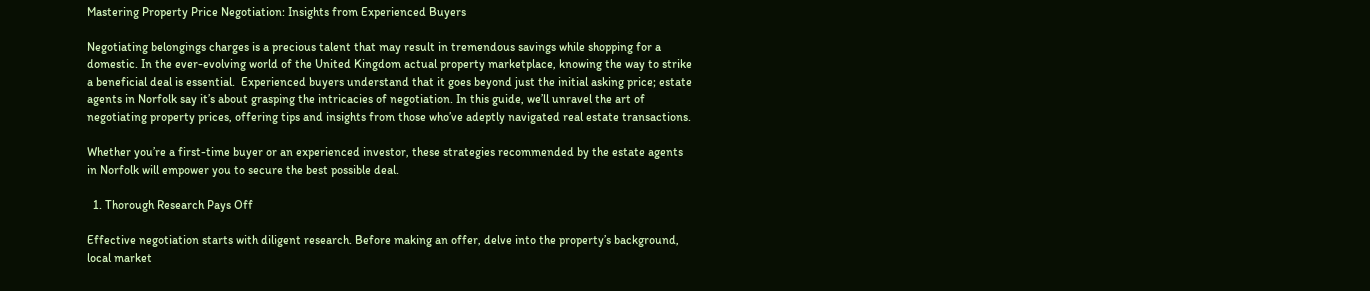Mastering Property Price Negotiation: Insights from Experienced Buyers

Negotiating belongings charges is a precious talent that may result in tremendous savings while shopping for a domestic. In the ever-evolving world of the United Kingdom actual property marketplace, knowing the way to strike a beneficial deal is essential.  Experienced buyers understand that it goes beyond just the initial asking price; estate agents in Norfolk say it’s about grasping the intricacies of negotiation. In this guide, we’ll unravel the art of negotiating property prices, offering tips and insights from those who’ve adeptly navigated real estate transactions.

Whether you’re a first-time buyer or an experienced investor, these strategies recommended by the estate agents in Norfolk will empower you to secure the best possible deal.

  1. Thorough Research Pays Off

Effective negotiation starts with diligent research. Before making an offer, delve into the property’s background, local market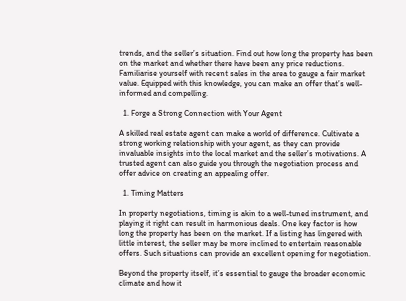trends, and the seller’s situation. Find out how long the property has been on the market and whether there have been any price reductions. Familiarise yourself with recent sales in the area to gauge a fair market value. Equipped with this knowledge, you can make an offer that’s well-informed and compelling.

  1. Forge a Strong Connection with Your Agent

A skilled real estate agent can make a world of difference. Cultivate a strong working relationship with your agent, as they can provide invaluable insights into the local market and the seller’s motivations. A trusted agent can also guide you through the negotiation process and offer advice on creating an appealing offer.

  1. Timing Matters

In property negotiations, timing is akin to a well-tuned instrument, and playing it right can result in harmonious deals. One key factor is how long the property has been on the market. If a listing has lingered with little interest, the seller may be more inclined to entertain reasonable offers. Such situations can provide an excellent opening for negotiation.

Beyond the property itself, it’s essential to gauge the broader economic climate and how it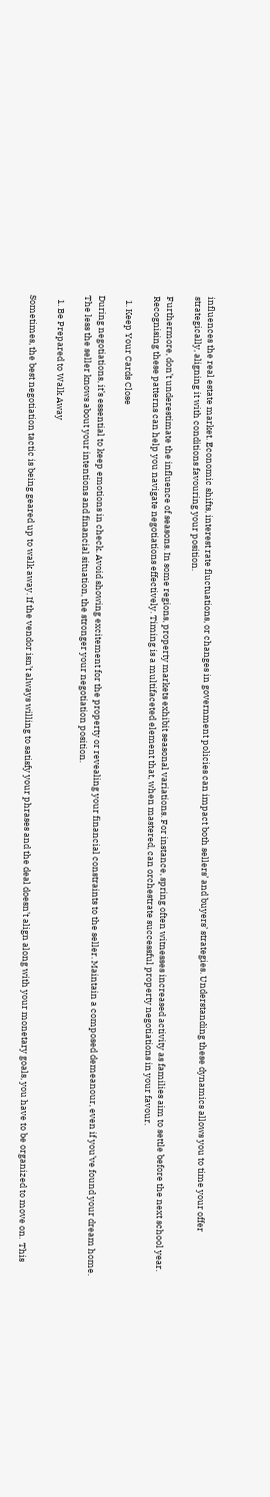influences the real estate market. Economic shifts, interest rate fluctuations, or changes in government policies can impact both sellers’ and buyers’ strategies. Understanding these dynamics allows you to time your offer strategically, aligning it with conditions favouring your position.

Furthermore, don’t underestimate the influence of seasons. In some regions, property markets exhibit seasonal variations. For instance, spring often witnesses increased activity as families aim to settle before the next school year. Recognising these patterns can help you navigate negotiations effectively. Timing is a multifaceted element that, when mastered, can orchestrate successful property negotiations in your favour.

  1. Keep Your Cards Close

During negotiations, it’s essential to keep emotions in check. Avoid showing excitement for the property or revealing your financial constraints to the seller. Maintain a composed demeanour, even if you’ve found your dream home. The less the seller knows about your intentions and financial situation, the stronger your negotiation position.

  1. Be Prepared to Walk Away

Sometimes, the best negotiation tactic is being geared up to walk away. If the vendor isn’t always willing to satisfy your phrases and the deal doesn’t align along with your monetary goals, you have to be organized to move on.  This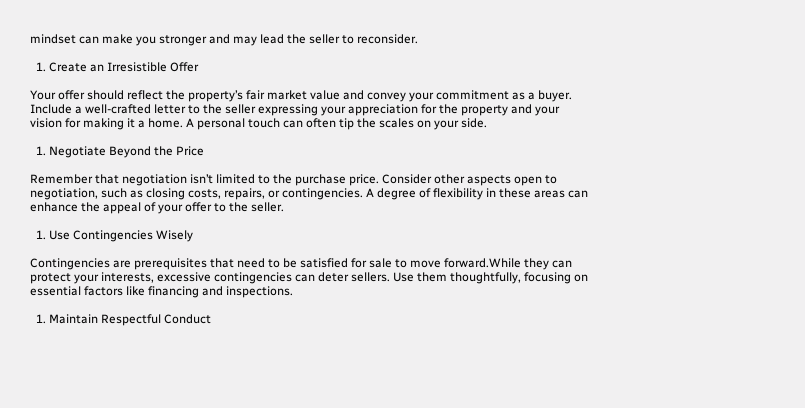mindset can make you stronger and may lead the seller to reconsider.

  1. Create an Irresistible Offer

Your offer should reflect the property’s fair market value and convey your commitment as a buyer. Include a well-crafted letter to the seller expressing your appreciation for the property and your vision for making it a home. A personal touch can often tip the scales on your side.

  1. Negotiate Beyond the Price

Remember that negotiation isn’t limited to the purchase price. Consider other aspects open to negotiation, such as closing costs, repairs, or contingencies. A degree of flexibility in these areas can enhance the appeal of your offer to the seller.

  1. Use Contingencies Wisely

Contingencies are prerequisites that need to be satisfied for sale to move forward.While they can protect your interests, excessive contingencies can deter sellers. Use them thoughtfully, focusing on essential factors like financing and inspections.

  1. Maintain Respectful Conduct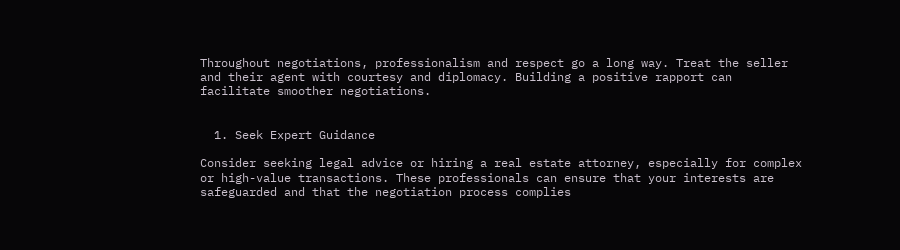Throughout negotiations, professionalism and respect go a long way. Treat the seller and their agent with courtesy and diplomacy. Building a positive rapport can facilitate smoother negotiations.


  1. Seek Expert Guidance

Consider seeking legal advice or hiring a real estate attorney, especially for complex or high-value transactions. These professionals can ensure that your interests are safeguarded and that the negotiation process complies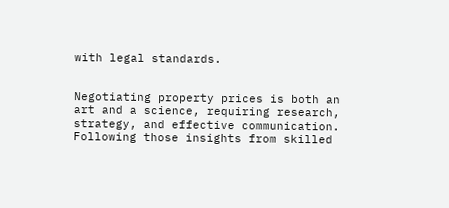with legal standards.


Negotiating property prices is both an art and a science, requiring research, strategy, and effective communication. Following those insights from skilled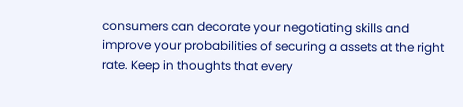consumers can decorate your negotiating skills and improve your probabilities of securing a assets at the right rate. Keep in thoughts that every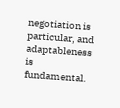negotiation is particular, and adaptableness is fundamental.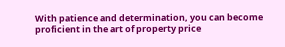With patience and determination, you can become proficient in the art of property price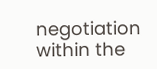negotiation within the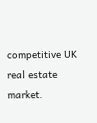competitive UK real estate market.